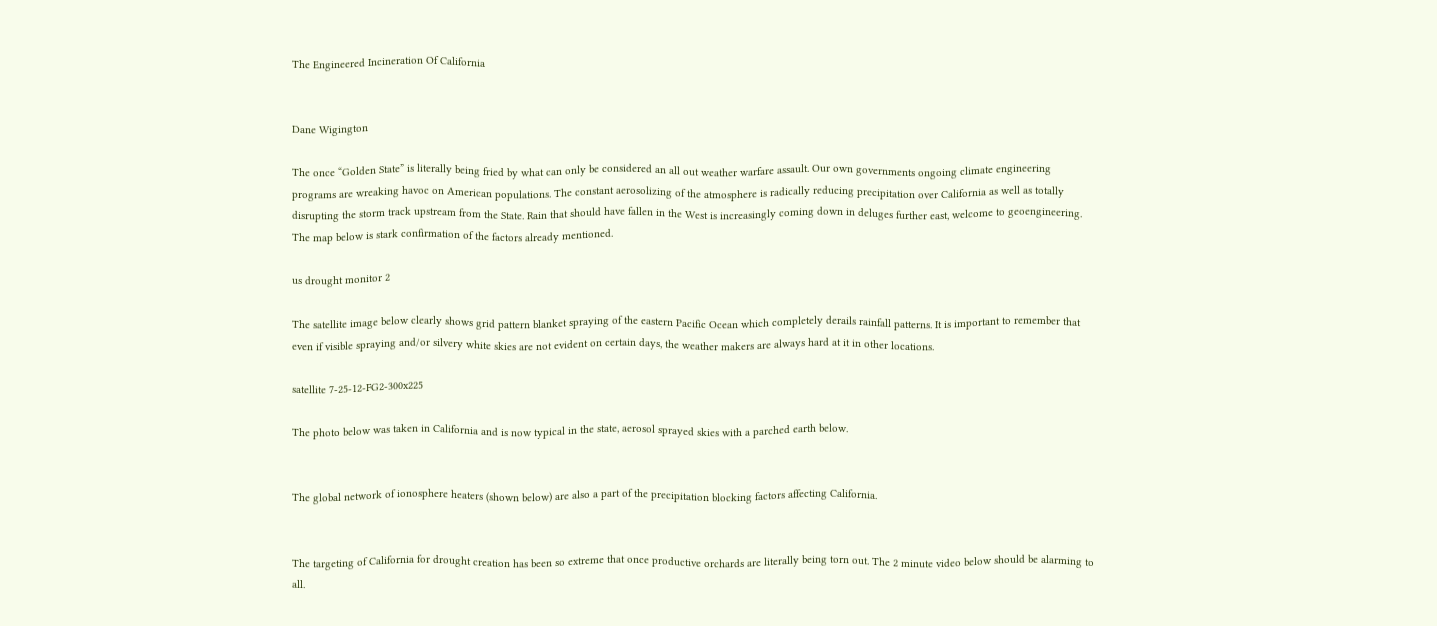The Engineered Incineration Of California


Dane Wigington

The once “Golden State” is literally being fried by what can only be considered an all out weather warfare assault. Our own governments ongoing climate engineering programs are wreaking havoc on American populations. The constant aerosolizing of the atmosphere is radically reducing precipitation over California as well as totally disrupting the storm track upstream from the State. Rain that should have fallen in the West is increasingly coming down in deluges further east, welcome to geoengineering. The map below is stark confirmation of the factors already mentioned.

us drought monitor 2

The satellite image below clearly shows grid pattern blanket spraying of the eastern Pacific Ocean which completely derails rainfall patterns. It is important to remember that even if visible spraying and/or silvery white skies are not evident on certain days, the weather makers are always hard at it in other locations.

satellite 7-25-12-FG2-300x225

The photo below was taken in California and is now typical in the state, aerosol sprayed skies with a parched earth below.


The global network of ionosphere heaters (shown below) are also a part of the precipitation blocking factors affecting California.


The targeting of California for drought creation has been so extreme that once productive orchards are literally being torn out. The 2 minute video below should be alarming to all.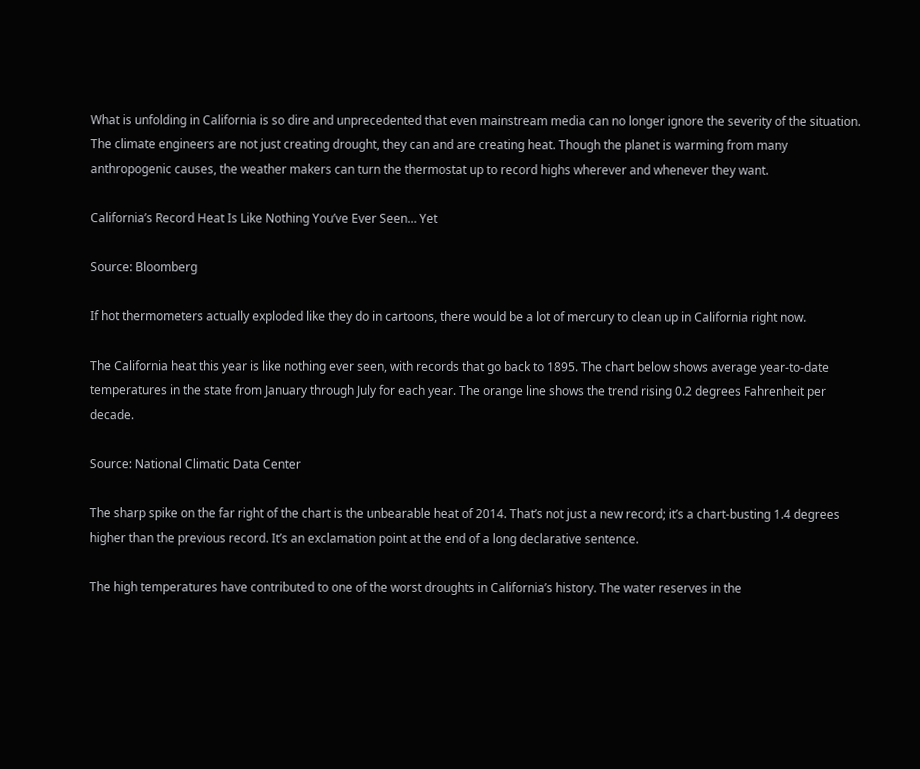What is unfolding in California is so dire and unprecedented that even mainstream media can no longer ignore the severity of the situation. The climate engineers are not just creating drought, they can and are creating heat. Though the planet is warming from many anthropogenic causes, the weather makers can turn the thermostat up to record highs wherever and whenever they want.

California’s Record Heat Is Like Nothing You’ve Ever Seen… Yet

Source: Bloomberg

If hot thermometers actually exploded like they do in cartoons, there would be a lot of mercury to clean up in California right now.

The California heat this year is like nothing ever seen, with records that go back to 1895. The chart below shows average year-to-date temperatures in the state from January through July for each year. The orange line shows the trend rising 0.2 degrees Fahrenheit per decade.

Source: National Climatic Data Center

The sharp spike on the far right of the chart is the unbearable heat of 2014. That’s not just a new record; it’s a chart-busting 1.4 degrees higher than the previous record. It’s an exclamation point at the end of a long declarative sentence.

The high temperatures have contributed to one of the worst droughts in California’s history. The water reserves in the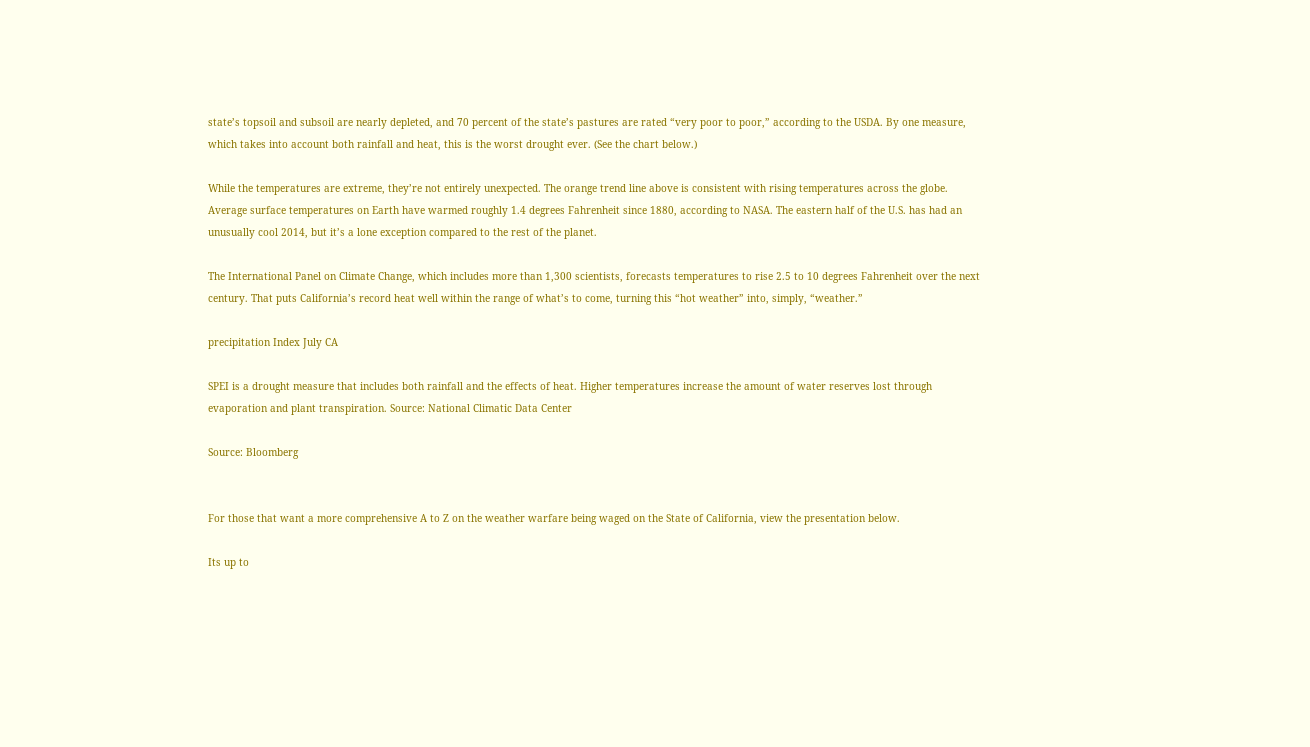state’s topsoil and subsoil are nearly depleted, and 70 percent of the state’s pastures are rated “very poor to poor,” according to the USDA. By one measure, which takes into account both rainfall and heat, this is the worst drought ever. (See the chart below.)

While the temperatures are extreme, they’re not entirely unexpected. The orange trend line above is consistent with rising temperatures across the globe. Average surface temperatures on Earth have warmed roughly 1.4 degrees Fahrenheit since 1880, according to NASA. The eastern half of the U.S. has had an unusually cool 2014, but it’s a lone exception compared to the rest of the planet.

The International Panel on Climate Change, which includes more than 1,300 scientists, forecasts temperatures to rise 2.5 to 10 degrees Fahrenheit over the next century. That puts California’s record heat well within the range of what’s to come, turning this “hot weather” into, simply, “weather.”

precipitation Index July CA

SPEI is a drought measure that includes both rainfall and the effects of heat. Higher temperatures increase the amount of water reserves lost through evaporation and plant transpiration. Source: National Climatic Data Center

Source: Bloomberg


For those that want a more comprehensive A to Z on the weather warfare being waged on the State of California, view the presentation below.

Its up to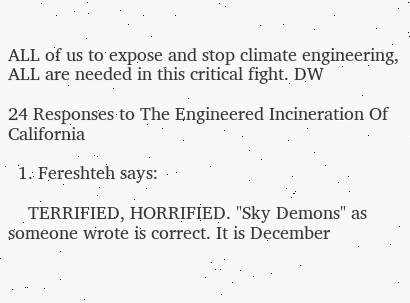ALL of us to expose and stop climate engineering, ALL are needed in this critical fight. DW

24 Responses to The Engineered Incineration Of California

  1. Fereshteh says:

    TERRIFIED, HORRIFIED. "Sky Demons" as someone wrote is correct. It is December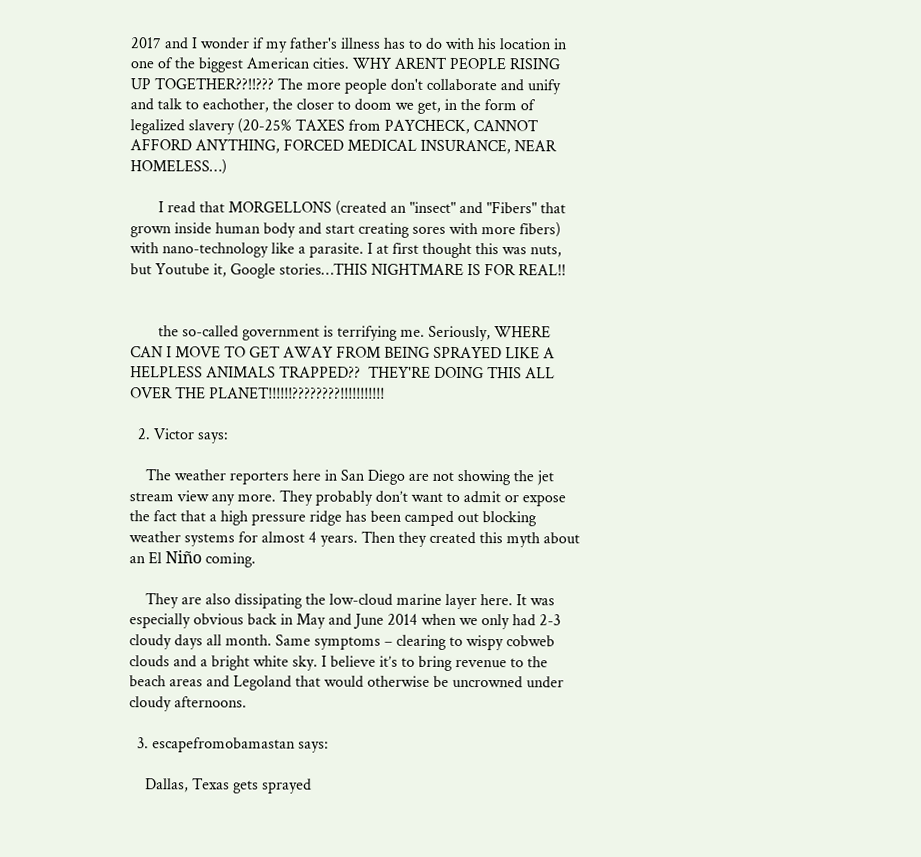2017 and I wonder if my father's illness has to do with his location in one of the biggest American cities. WHY ARENT PEOPLE RISING UP TOGETHER??!!??? The more people don't collaborate and unify and talk to eachother, the closer to doom we get, in the form of legalized slavery (20-25% TAXES from PAYCHECK, CANNOT AFFORD ANYTHING, FORCED MEDICAL INSURANCE, NEAR HOMELESS…)

       I read that MORGELLONS (created an "insect" and "Fibers" that grown inside human body and start creating sores with more fibers) with nano-technology like a parasite. I at first thought this was nuts, but Youtube it, Google stories…THIS NIGHTMARE IS FOR REAL!!


       the so-called government is terrifying me. Seriously, WHERE CAN I MOVE TO GET AWAY FROM BEING SPRAYED LIKE A HELPLESS ANIMALS TRAPPED??  THEY'RE DOING THIS ALL OVER THE PLANET!!!!!!????????!!!!!!!!!!!

  2. Victor says:

    The weather reporters here in San Diego are not showing the jet stream view any more. They probably don’t want to admit or expose the fact that a high pressure ridge has been camped out blocking weather systems for almost 4 years. Then they created this myth about an El Niño coming.

    They are also dissipating the low-cloud marine layer here. It was especially obvious back in May and June 2014 when we only had 2-3 cloudy days all month. Same symptoms – clearing to wispy cobweb clouds and a bright white sky. I believe it’s to bring revenue to the beach areas and Legoland that would otherwise be uncrowned under cloudy afternoons.

  3. escapefromobamastan says:

    Dallas, Texas gets sprayed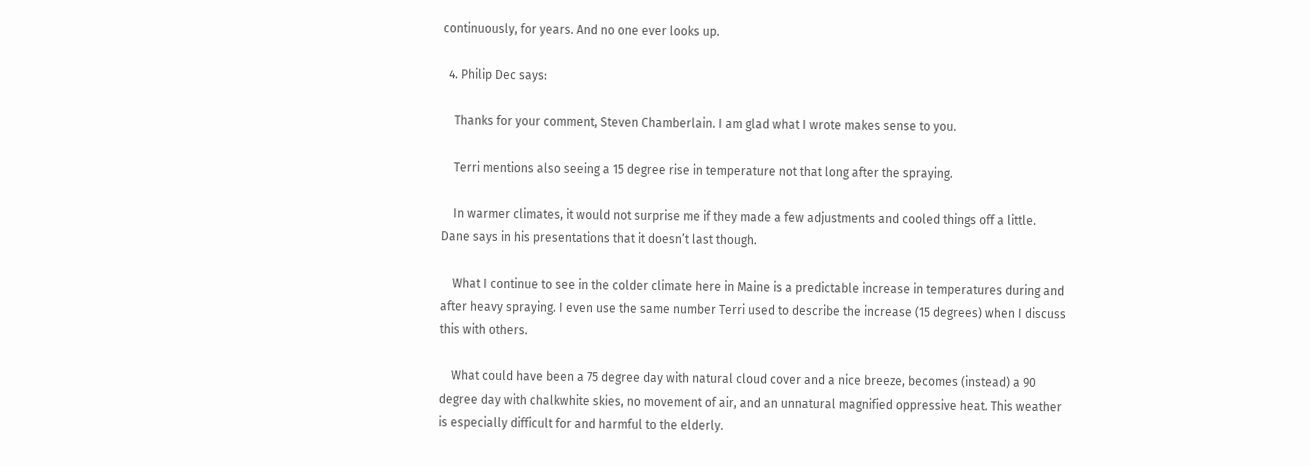continuously, for years. And no one ever looks up.

  4. Philip Dec says:

    Thanks for your comment, Steven Chamberlain. I am glad what I wrote makes sense to you.

    Terri mentions also seeing a 15 degree rise in temperature not that long after the spraying.

    In warmer climates, it would not surprise me if they made a few adjustments and cooled things off a little. Dane says in his presentations that it doesn’t last though.

    What I continue to see in the colder climate here in Maine is a predictable increase in temperatures during and after heavy spraying. I even use the same number Terri used to describe the increase (15 degrees) when I discuss this with others.

    What could have been a 75 degree day with natural cloud cover and a nice breeze, becomes (instead) a 90 degree day with chalkwhite skies, no movement of air, and an unnatural magnified oppressive heat. This weather is especially difficult for and harmful to the elderly.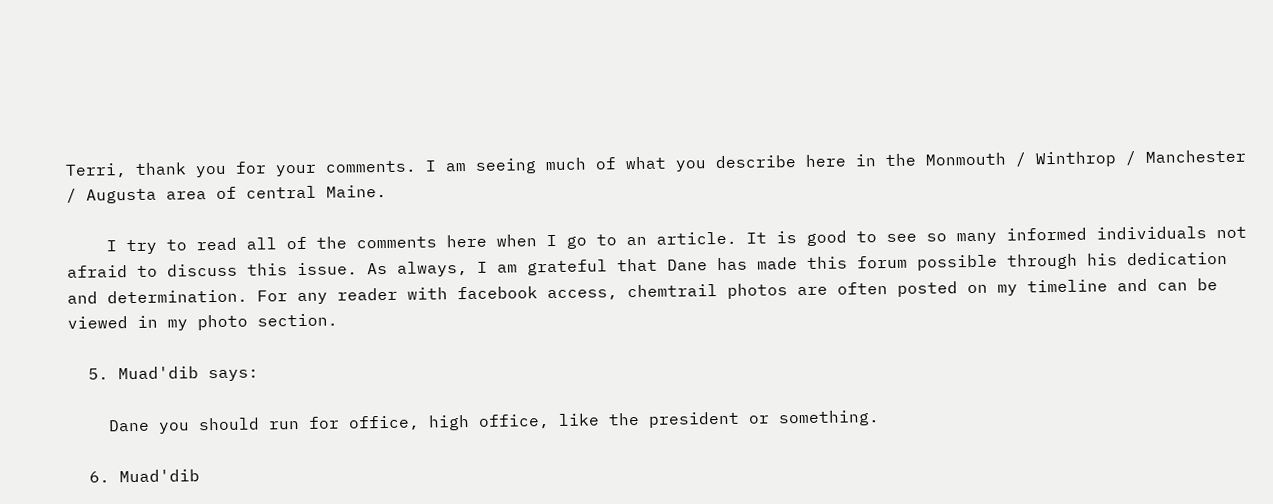Terri, thank you for your comments. I am seeing much of what you describe here in the Monmouth / Winthrop / Manchester / Augusta area of central Maine.

    I try to read all of the comments here when I go to an article. It is good to see so many informed individuals not afraid to discuss this issue. As always, I am grateful that Dane has made this forum possible through his dedication and determination. For any reader with facebook access, chemtrail photos are often posted on my timeline and can be viewed in my photo section.

  5. Muad'dib says:

    Dane you should run for office, high office, like the president or something.

  6. Muad'dib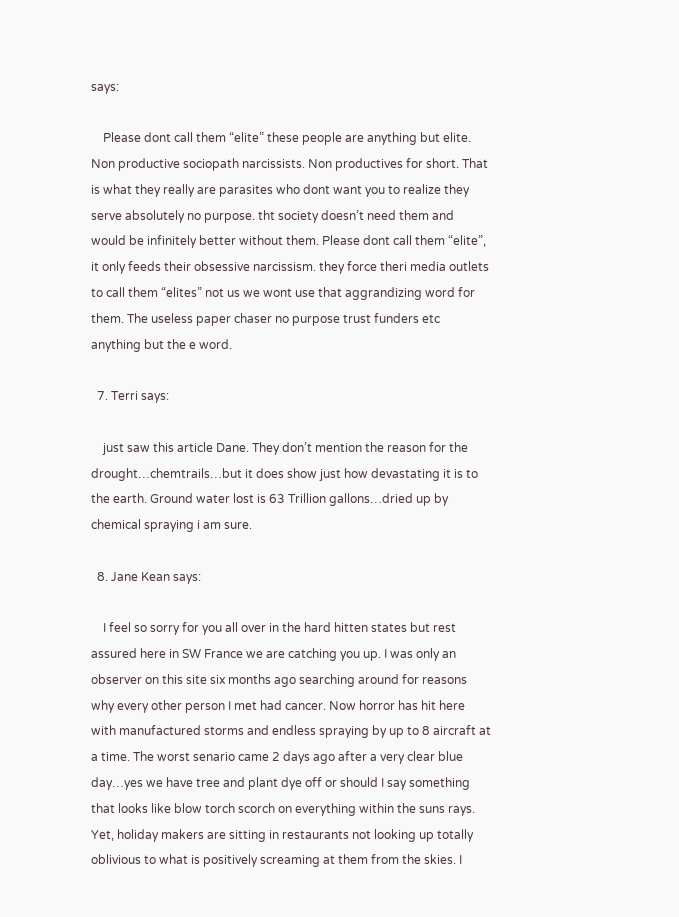says:

    Please dont call them “elite” these people are anything but elite. Non productive sociopath narcissists. Non productives for short. That is what they really are parasites who dont want you to realize they serve absolutely no purpose. tht society doesn’t need them and would be infinitely better without them. Please dont call them “elite”, it only feeds their obsessive narcissism. they force theri media outlets to call them “elites” not us we wont use that aggrandizing word for them. The useless paper chaser no purpose trust funders etc anything but the e word.

  7. Terri says:

    just saw this article Dane. They don’t mention the reason for the drought…chemtrails…but it does show just how devastating it is to the earth. Ground water lost is 63 Trillion gallons…dried up by chemical spraying i am sure.

  8. Jane Kean says:

    I feel so sorry for you all over in the hard hitten states but rest assured here in SW France we are catching you up. I was only an observer on this site six months ago searching around for reasons why every other person I met had cancer. Now horror has hit here with manufactured storms and endless spraying by up to 8 aircraft at a time. The worst senario came 2 days ago after a very clear blue day…yes we have tree and plant dye off or should I say something that looks like blow torch scorch on everything within the suns rays. Yet, holiday makers are sitting in restaurants not looking up totally oblivious to what is positively screaming at them from the skies. I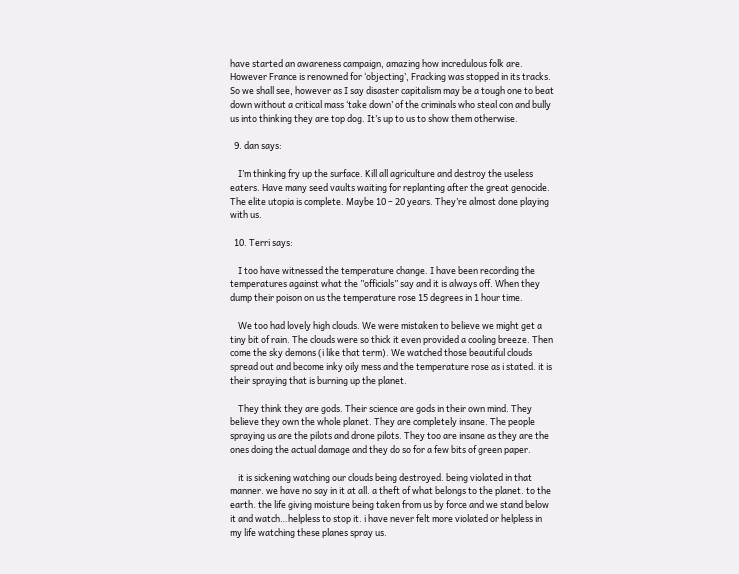have started an awareness campaign, amazing how incredulous folk are. However France is renowned for ‘objecting’, Fracking was stopped in its tracks. So we shall see, however as I say disaster capitalism may be a tough one to beat down without a critical mass ‘take down’ of the criminals who steal con and bully us into thinking they are top dog. It’s up to us to show them otherwise.

  9. dan says:

    I’m thinking fry up the surface. Kill all agriculture and destroy the useless eaters. Have many seed vaults waiting for replanting after the great genocide. The elite utopia is complete. Maybe 10 – 20 years. They’re almost done playing with us.

  10. Terri says:

    I too have witnessed the temperature change. I have been recording the temperatures against what the ”officials” say and it is always off. When they dump their poison on us the temperature rose 15 degrees in 1 hour time.

    We too had lovely high clouds. We were mistaken to believe we might get a tiny bit of rain. The clouds were so thick it even provided a cooling breeze. Then come the sky demons (i like that term). We watched those beautiful clouds spread out and become inky oily mess and the temperature rose as i stated. it is their spraying that is burning up the planet.

    They think they are gods. Their science are gods in their own mind. They believe they own the whole planet. They are completely insane. The people spraying us are the pilots and drone pilots. They too are insane as they are the ones doing the actual damage and they do so for a few bits of green paper.

    it is sickening watching our clouds being destroyed. being violated in that manner. we have no say in it at all. a theft of what belongs to the planet. to the earth. the life giving moisture being taken from us by force and we stand below it and watch…helpless to stop it. i have never felt more violated or helpless in my life watching these planes spray us.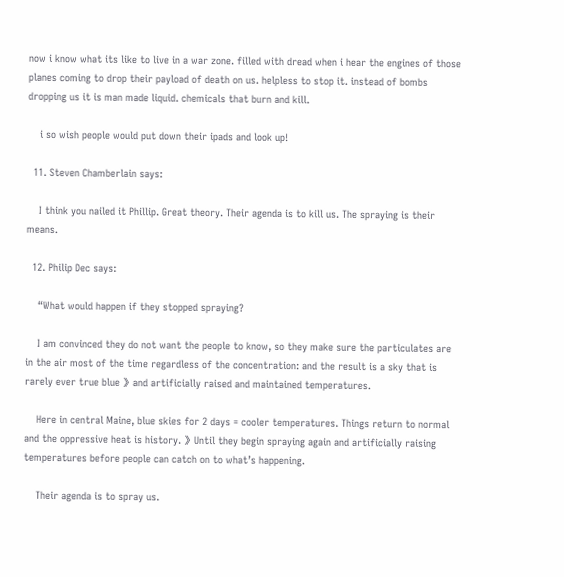now i know what its like to live in a war zone. filled with dread when i hear the engines of those planes coming to drop their payload of death on us. helpless to stop it. instead of bombs dropping us it is man made liquid. chemicals that burn and kill.

    i so wish people would put down their ipads and look up!

  11. Steven Chamberlain says:

    I think you nailed it Phillip. Great theory. Their agenda is to kill us. The spraying is their means.

  12. Philip Dec says:

    “What would happen if they stopped spraying?

    I am convinced they do not want the people to know, so they make sure the particulates are in the air most of the time regardless of the concentration: and the result is a sky that is rarely ever true blue 》and artificially raised and maintained temperatures.

    Here in central Maine, blue skies for 2 days = cooler temperatures. Things return to normal and the oppressive heat is history. 》Until they begin spraying again and artificially raising temperatures before people can catch on to what’s happening.

    Their agenda is to spray us.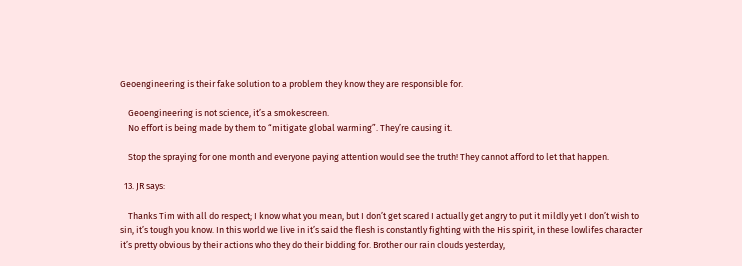Geoengineering is their fake solution to a problem they know they are responsible for.

    Geoengineering is not science, it’s a smokescreen.
    No effort is being made by them to “mitigate global warming”. They’re causing it.

    Stop the spraying for one month and everyone paying attention would see the truth! They cannot afford to let that happen.

  13. JR says:

    Thanks Tim with all do respect; I know what you mean, but I don’t get scared I actually get angry to put it mildly yet I don’t wish to sin, it’s tough you know. In this world we live in it’s said the flesh is constantly fighting with the His spirit, in these lowlifes character it’s pretty obvious by their actions who they do their bidding for. Brother our rain clouds yesterday,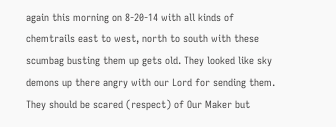again this morning on 8-20-14 with all kinds of chemtrails east to west, north to south with these scumbag busting them up gets old. They looked like sky demons up there angry with our Lord for sending them. They should be scared (respect) of Our Maker but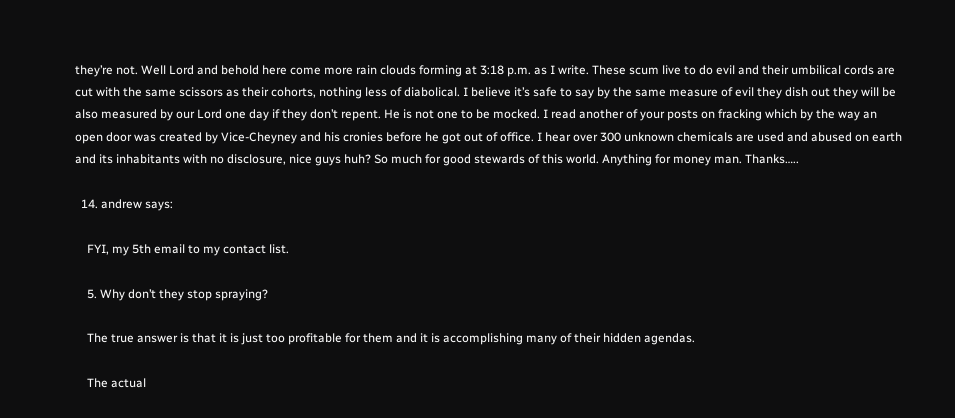they’re not. Well Lord and behold here come more rain clouds forming at 3:18 p.m. as I write. These scum live to do evil and their umbilical cords are cut with the same scissors as their cohorts, nothing less of diabolical. I believe it’s safe to say by the same measure of evil they dish out they will be also measured by our Lord one day if they don’t repent. He is not one to be mocked. I read another of your posts on fracking which by the way an open door was created by Vice-Cheyney and his cronies before he got out of office. I hear over 300 unknown chemicals are used and abused on earth and its inhabitants with no disclosure, nice guys huh? So much for good stewards of this world. Anything for money man. Thanks…..

  14. andrew says:

    FYI, my 5th email to my contact list.

    5. Why don’t they stop spraying?

    The true answer is that it is just too profitable for them and it is accomplishing many of their hidden agendas.

    The actual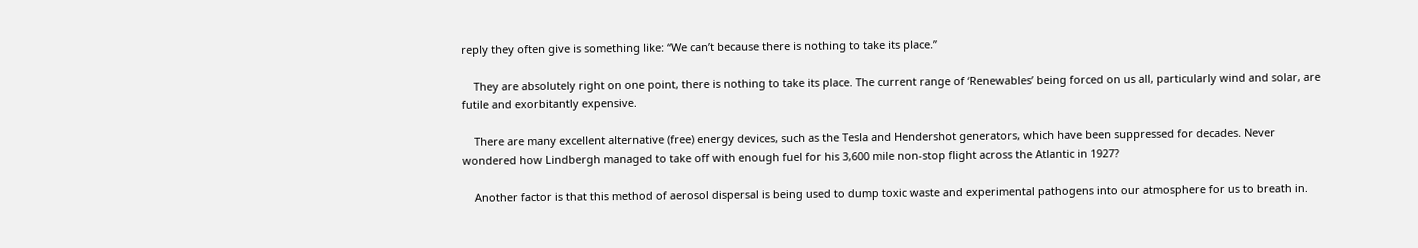reply they often give is something like: “We can’t because there is nothing to take its place.”

    They are absolutely right on one point, there is nothing to take its place. The current range of ‘Renewables’ being forced on us all, particularly wind and solar, are futile and exorbitantly expensive.

    There are many excellent alternative (free) energy devices, such as the Tesla and Hendershot generators, which have been suppressed for decades. Never wondered how Lindbergh managed to take off with enough fuel for his 3,600 mile non-stop flight across the Atlantic in 1927?

    Another factor is that this method of aerosol dispersal is being used to dump toxic waste and experimental pathogens into our atmosphere for us to breath in.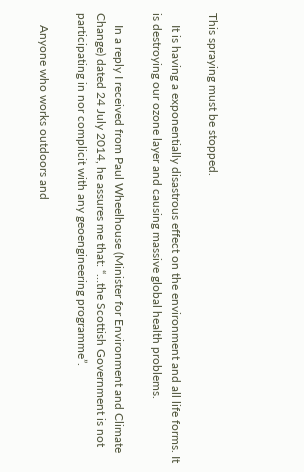This spraying must be stopped.

    It is having a exponentially disastrous effect on the environment and all life forms. It is destroying our ozone layer and causing massive global health problems.

    In a reply I received from Paul Wheelhouse (Minister for Environment and Climate Change) dated 24 July 2014, he assures me that: “…the Scottish Government is not participating in nor complicit with any geoengineering programme”.

    Anyone who works outdoors and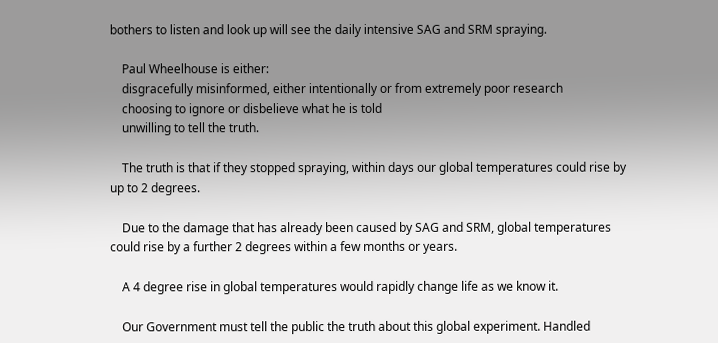bothers to listen and look up will see the daily intensive SAG and SRM spraying.

    Paul Wheelhouse is either:
    disgracefully misinformed, either intentionally or from extremely poor research
    choosing to ignore or disbelieve what he is told
    unwilling to tell the truth.

    The truth is that if they stopped spraying, within days our global temperatures could rise by up to 2 degrees.

    Due to the damage that has already been caused by SAG and SRM, global temperatures could rise by a further 2 degrees within a few months or years.

    A 4 degree rise in global temperatures would rapidly change life as we know it.

    Our Government must tell the public the truth about this global experiment. Handled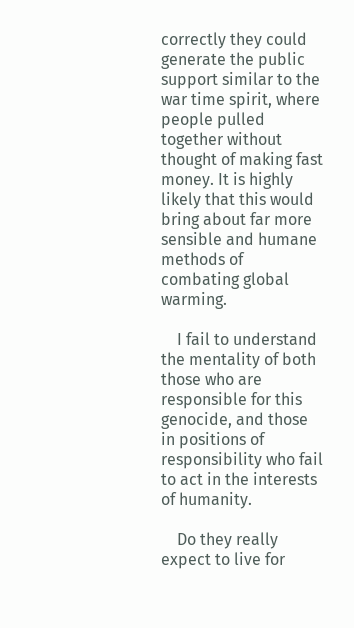correctly they could generate the public support similar to the war time spirit, where people pulled together without thought of making fast money. It is highly likely that this would bring about far more sensible and humane methods of combating global warming.

    I fail to understand the mentality of both those who are responsible for this genocide, and those in positions of responsibility who fail to act in the interests of humanity.

    Do they really expect to live for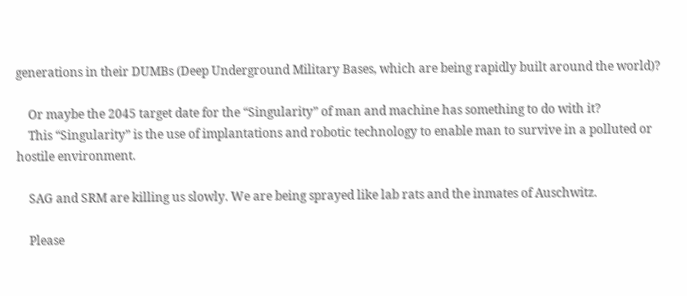generations in their DUMBs (Deep Underground Military Bases, which are being rapidly built around the world)?

    Or maybe the 2045 target date for the “Singularity” of man and machine has something to do with it?
    This “Singularity” is the use of implantations and robotic technology to enable man to survive in a polluted or hostile environment.

    SAG and SRM are killing us slowly. We are being sprayed like lab rats and the inmates of Auschwitz.

    Please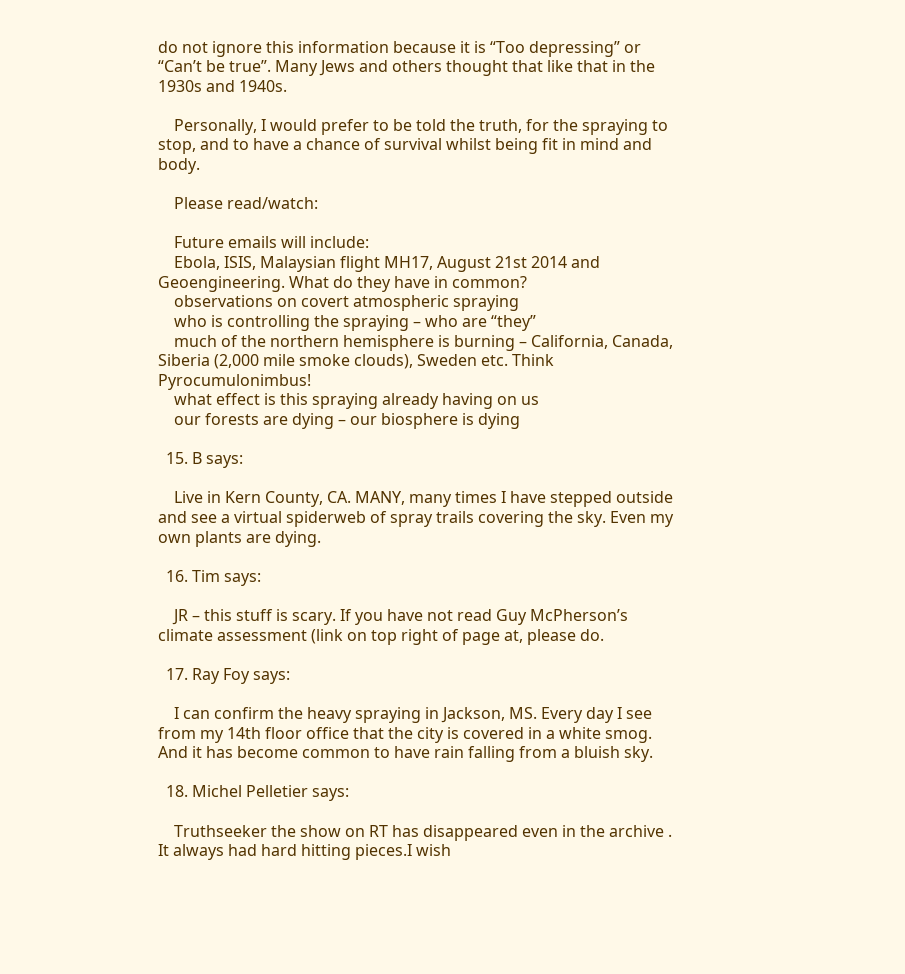do not ignore this information because it is “Too depressing” or “Can’t be true”. Many Jews and others thought that like that in the 1930s and 1940s.

    Personally, I would prefer to be told the truth, for the spraying to stop, and to have a chance of survival whilst being fit in mind and body.

    Please read/watch:

    Future emails will include:
    Ebola, ISIS, Malaysian flight MH17, August 21st 2014 and Geoengineering. What do they have in common?
    observations on covert atmospheric spraying
    who is controlling the spraying – who are “they”
    much of the northern hemisphere is burning – California, Canada, Siberia (2,000 mile smoke clouds), Sweden etc. Think Pyrocumulonimbus!
    what effect is this spraying already having on us
    our forests are dying – our biosphere is dying

  15. B says:

    Live in Kern County, CA. MANY, many times I have stepped outside and see a virtual spiderweb of spray trails covering the sky. Even my own plants are dying.

  16. Tim says:

    JR – this stuff is scary. If you have not read Guy McPherson’s climate assessment (link on top right of page at, please do.

  17. Ray Foy says:

    I can confirm the heavy spraying in Jackson, MS. Every day I see from my 14th floor office that the city is covered in a white smog. And it has become common to have rain falling from a bluish sky.

  18. Michel Pelletier says:

    Truthseeker the show on RT has disappeared even in the archive . It always had hard hitting pieces.I wish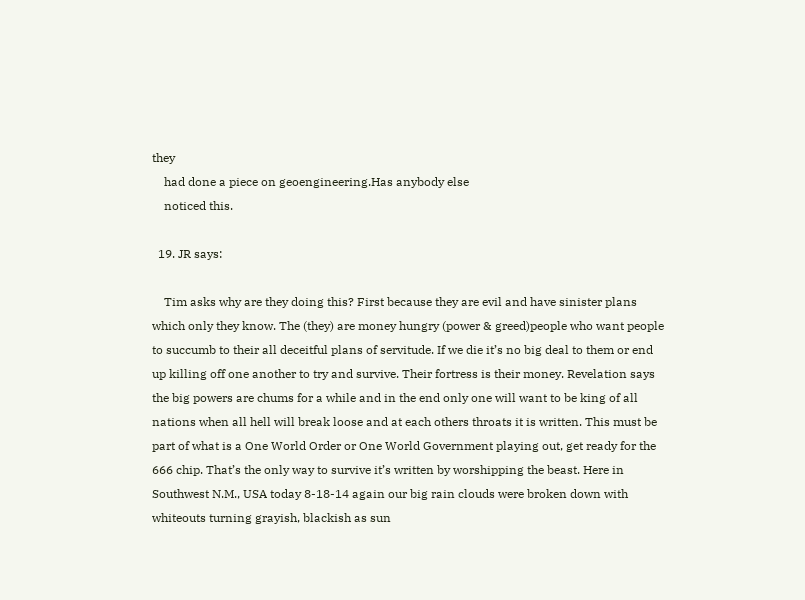they
    had done a piece on geoengineering.Has anybody else
    noticed this.

  19. JR says:

    Tim asks why are they doing this? First because they are evil and have sinister plans which only they know. The (they) are money hungry (power & greed)people who want people to succumb to their all deceitful plans of servitude. If we die it’s no big deal to them or end up killing off one another to try and survive. Their fortress is their money. Revelation says the big powers are chums for a while and in the end only one will want to be king of all nations when all hell will break loose and at each others throats it is written. This must be part of what is a One World Order or One World Government playing out, get ready for the 666 chip. That’s the only way to survive it’s written by worshipping the beast. Here in Southwest N.M., USA today 8-18-14 again our big rain clouds were broken down with whiteouts turning grayish, blackish as sun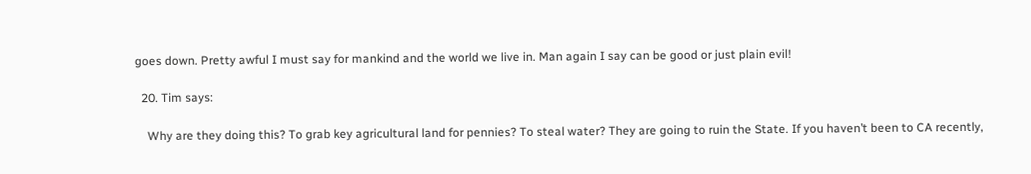goes down. Pretty awful I must say for mankind and the world we live in. Man again I say can be good or just plain evil!

  20. Tim says:

    Why are they doing this? To grab key agricultural land for pennies? To steal water? They are going to ruin the State. If you haven’t been to CA recently,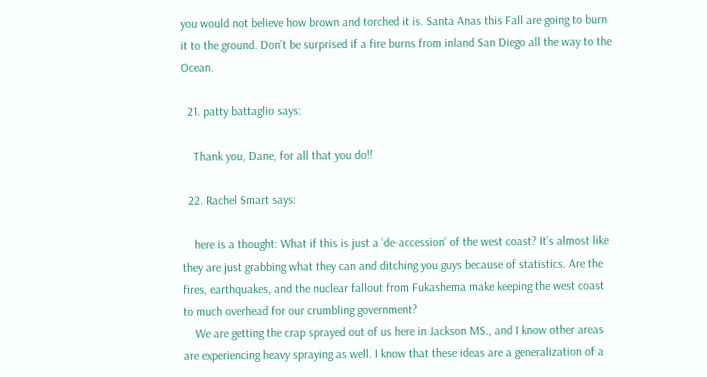you would not believe how brown and torched it is. Santa Anas this Fall are going to burn it to the ground. Don’t be surprised if a fire burns from inland San Diego all the way to the Ocean.

  21. patty battaglio says:

    Thank you, Dane, for all that you do!!

  22. Rachel Smart says:

    here is a thought: What if this is just a ‘de-accession’ of the west coast? It’s almost like they are just grabbing what they can and ditching you guys because of statistics. Are the fires, earthquakes, and the nuclear fallout from Fukashema make keeping the west coast to much overhead for our crumbling government?
    We are getting the crap sprayed out of us here in Jackson MS., and I know other areas are experiencing heavy spraying as well. I know that these ideas are a generalization of a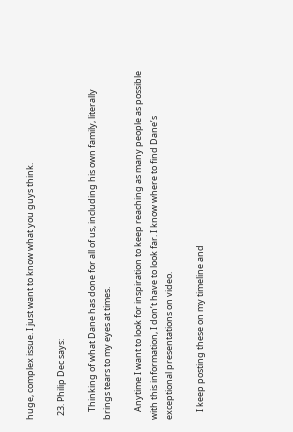huge, complex issue. I just want to know what you guys think.

  23. Philip Dec says:

    Thinking of what Dane has done for all of us, including his own family, literally brings tears to my eyes at times.

    Anytime I want to look for inspiration to keep reaching as many people as possible with this information, I don’t have to look far. I know where to find Dane’s exceptional presentations on video.

    I keep posting these on my timeline and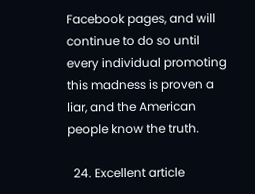Facebook pages, and will continue to do so until every individual promoting this madness is proven a liar, and the American people know the truth.

  24. Excellent article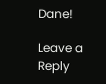Dane!

Leave a Reply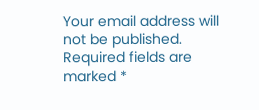Your email address will not be published. Required fields are marked *